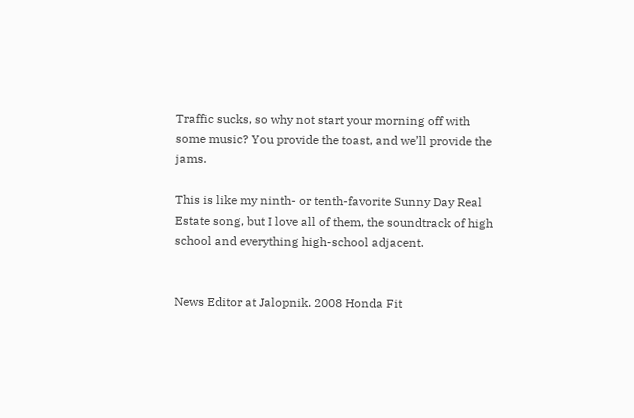Traffic sucks, so why not start your morning off with some music? You provide the toast, and we’ll provide the jams.

This is like my ninth- or tenth-favorite Sunny Day Real Estate song, but I love all of them, the soundtrack of high school and everything high-school adjacent.


News Editor at Jalopnik. 2008 Honda Fit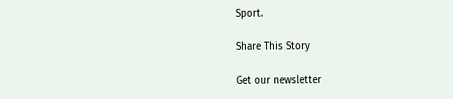Sport.

Share This Story

Get our newsletter